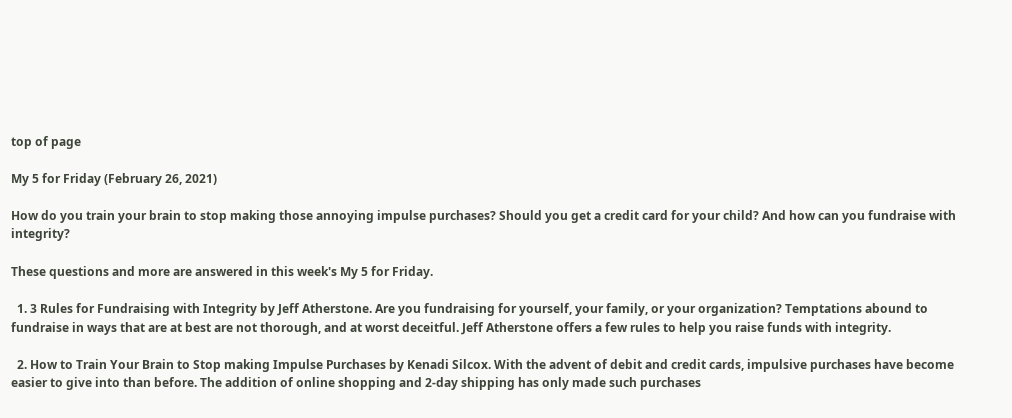top of page

My 5 for Friday (February 26, 2021)

How do you train your brain to stop making those annoying impulse purchases? Should you get a credit card for your child? And how can you fundraise with integrity?

These questions and more are answered in this week's My 5 for Friday.

  1. 3 Rules for Fundraising with Integrity by Jeff Atherstone. Are you fundraising for yourself, your family, or your organization? Temptations abound to fundraise in ways that are at best are not thorough, and at worst deceitful. Jeff Atherstone offers a few rules to help you raise funds with integrity.

  2. How to Train Your Brain to Stop making Impulse Purchases by Kenadi Silcox. With the advent of debit and credit cards, impulsive purchases have become easier to give into than before. The addition of online shopping and 2-day shipping has only made such purchases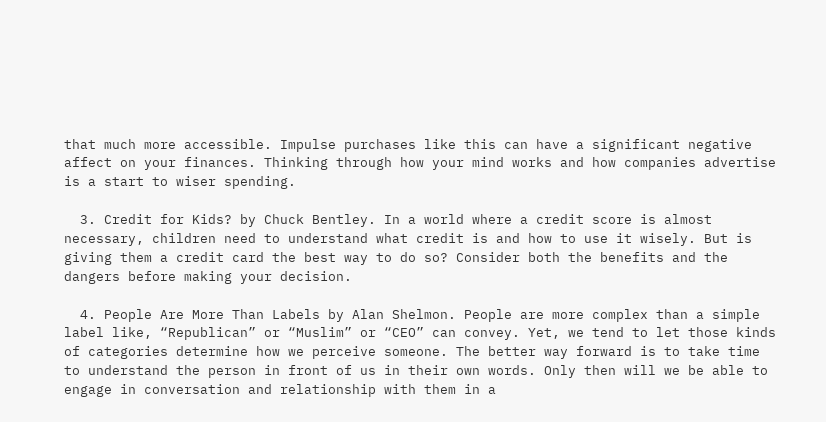that much more accessible. Impulse purchases like this can have a significant negative affect on your finances. Thinking through how your mind works and how companies advertise is a start to wiser spending.

  3. Credit for Kids? by Chuck Bentley. In a world where a credit score is almost necessary, children need to understand what credit is and how to use it wisely. But is giving them a credit card the best way to do so? Consider both the benefits and the dangers before making your decision.

  4. People Are More Than Labels by Alan Shelmon. People are more complex than a simple label like, “Republican” or “Muslim” or “CEO” can convey. Yet, we tend to let those kinds of categories determine how we perceive someone. The better way forward is to take time to understand the person in front of us in their own words. Only then will we be able to engage in conversation and relationship with them in a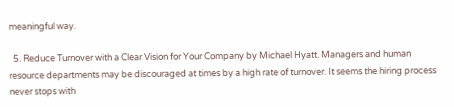meaningful way.

  5. Reduce Turnover with a Clear Vision for Your Company by Michael Hyatt. Managers and human resource departments may be discouraged at times by a high rate of turnover. It seems the hiring process never stops with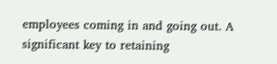employees coming in and going out. A significant key to retaining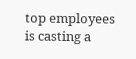top employees is casting a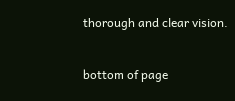thorough and clear vision.


bottom of page